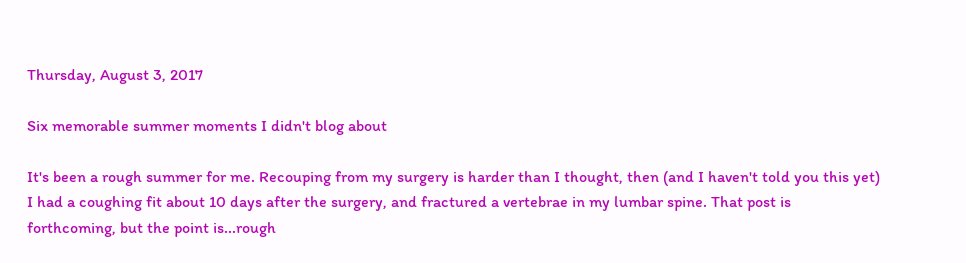Thursday, August 3, 2017

Six memorable summer moments I didn't blog about

It's been a rough summer for me. Recouping from my surgery is harder than I thought, then (and I haven't told you this yet) I had a coughing fit about 10 days after the surgery, and fractured a vertebrae in my lumbar spine. That post is forthcoming, but the point is...rough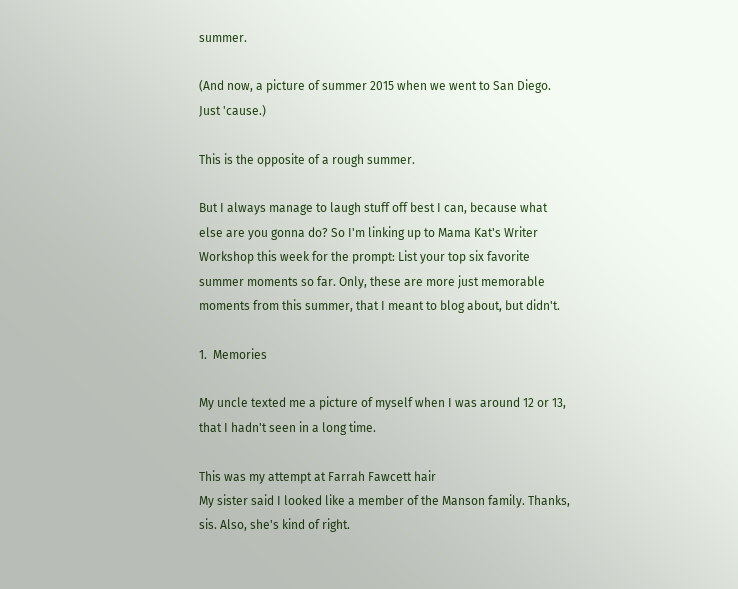summer.

(And now, a picture of summer 2015 when we went to San Diego. Just 'cause.)

This is the opposite of a rough summer.

But I always manage to laugh stuff off best I can, because what else are you gonna do? So I'm linking up to Mama Kat's Writer Workshop this week for the prompt: List your top six favorite summer moments so far. Only, these are more just memorable moments from this summer, that I meant to blog about, but didn't.

1.  Memories

My uncle texted me a picture of myself when I was around 12 or 13, that I hadn't seen in a long time.

This was my attempt at Farrah Fawcett hair
My sister said I looked like a member of the Manson family. Thanks, sis. Also, she's kind of right.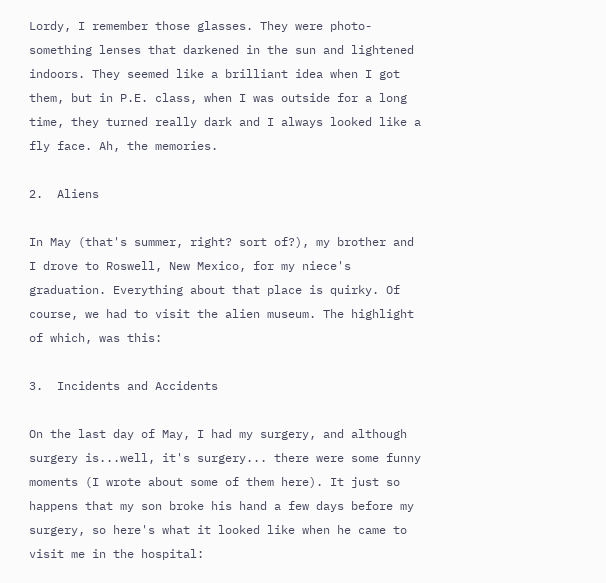Lordy, I remember those glasses. They were photo-something lenses that darkened in the sun and lightened indoors. They seemed like a brilliant idea when I got them, but in P.E. class, when I was outside for a long time, they turned really dark and I always looked like a fly face. Ah, the memories.

2.  Aliens

In May (that's summer, right? sort of?), my brother and I drove to Roswell, New Mexico, for my niece's graduation. Everything about that place is quirky. Of course, we had to visit the alien museum. The highlight of which, was this:

3.  Incidents and Accidents

On the last day of May, I had my surgery, and although surgery is...well, it's surgery... there were some funny moments (I wrote about some of them here). It just so happens that my son broke his hand a few days before my surgery, so here's what it looked like when he came to visit me in the hospital: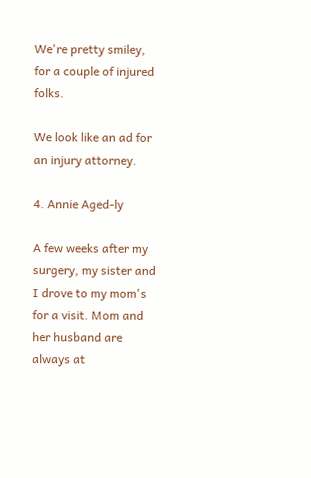We're pretty smiley, for a couple of injured folks.

We look like an ad for an injury attorney.

4. Annie Aged-ly

A few weeks after my surgery, my sister and I drove to my mom's for a visit. Mom and her husband are always at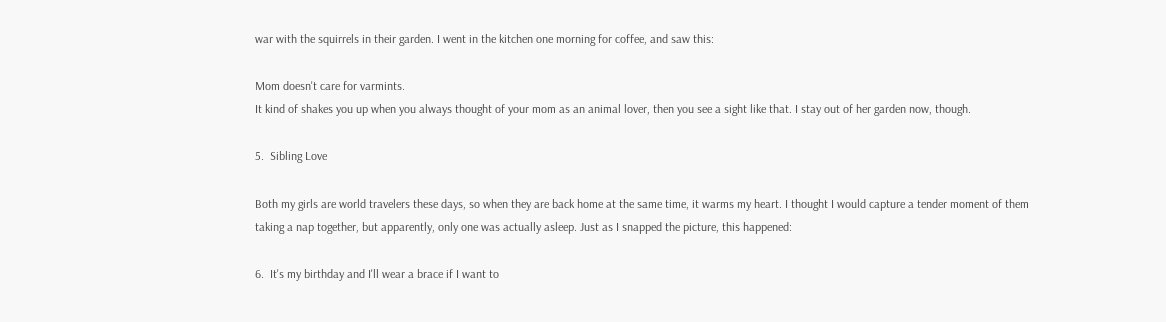war with the squirrels in their garden. I went in the kitchen one morning for coffee, and saw this:

Mom doesn't care for varmints.
It kind of shakes you up when you always thought of your mom as an animal lover, then you see a sight like that. I stay out of her garden now, though.

5.  Sibling Love

Both my girls are world travelers these days, so when they are back home at the same time, it warms my heart. I thought I would capture a tender moment of them taking a nap together, but apparently, only one was actually asleep. Just as I snapped the picture, this happened:

6.  It's my birthday and I'll wear a brace if I want to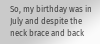So, my birthday was in July and despite the neck brace and back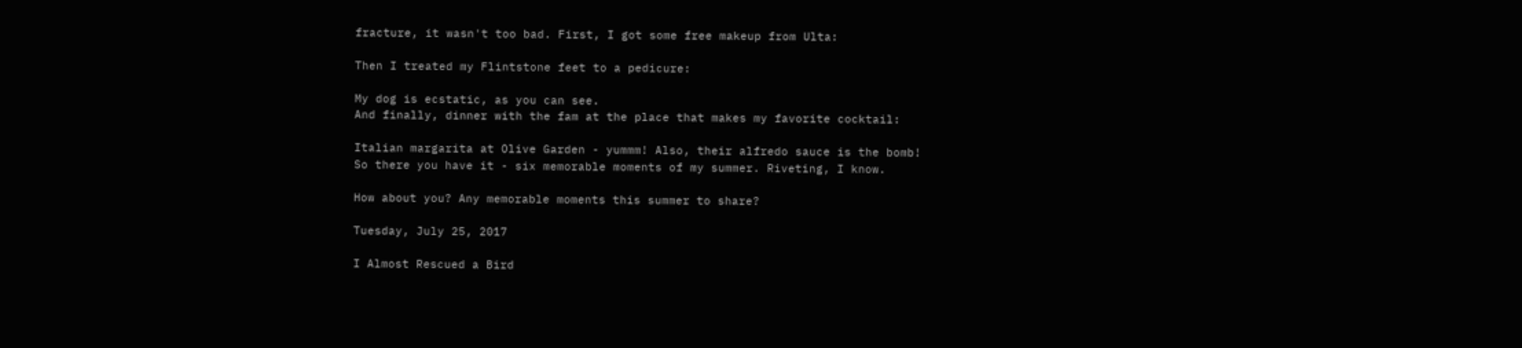fracture, it wasn't too bad. First, I got some free makeup from Ulta:

Then I treated my Flintstone feet to a pedicure:

My dog is ecstatic, as you can see.
And finally, dinner with the fam at the place that makes my favorite cocktail:

Italian margarita at Olive Garden - yummm! Also, their alfredo sauce is the bomb!
So there you have it - six memorable moments of my summer. Riveting, I know.

How about you? Any memorable moments this summer to share?

Tuesday, July 25, 2017

I Almost Rescued a Bird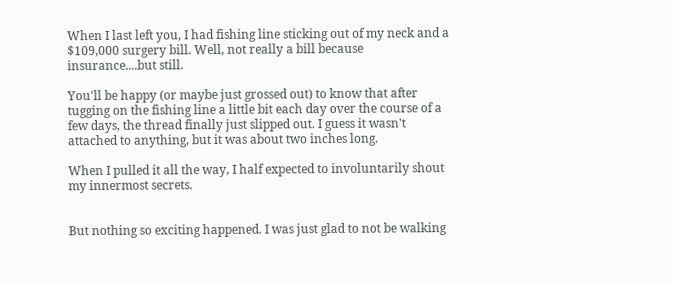When I last left you, I had fishing line sticking out of my neck and a $109,000 surgery bill. Well, not really a bill because insurance....but still.

You'll be happy (or maybe just grossed out) to know that after tugging on the fishing line a little bit each day over the course of a few days, the thread finally just slipped out. I guess it wasn't attached to anything, but it was about two inches long.

When I pulled it all the way, I half expected to involuntarily shout my innermost secrets.


But nothing so exciting happened. I was just glad to not be walking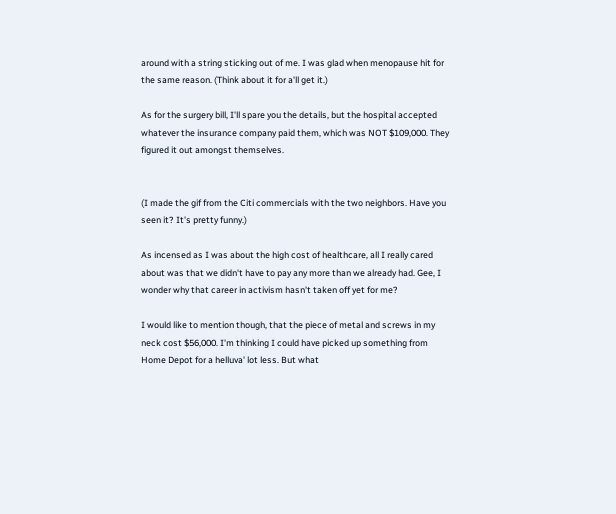around with a string sticking out of me. I was glad when menopause hit for the same reason. (Think about it for a'll get it.)

As for the surgery bill, I'll spare you the details, but the hospital accepted whatever the insurance company paid them, which was NOT $109,000. They figured it out amongst themselves.


(I made the gif from the Citi commercials with the two neighbors. Have you seen it? It's pretty funny.)

As incensed as I was about the high cost of healthcare, all I really cared about was that we didn't have to pay any more than we already had. Gee, I wonder why that career in activism hasn't taken off yet for me?

I would like to mention though, that the piece of metal and screws in my neck cost $56,000. I'm thinking I could have picked up something from Home Depot for a helluva' lot less. But what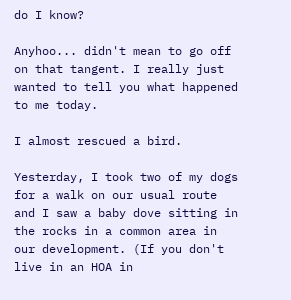do I know?

Anyhoo... didn't mean to go off on that tangent. I really just wanted to tell you what happened to me today.

I almost rescued a bird.

Yesterday, I took two of my dogs for a walk on our usual route and I saw a baby dove sitting in the rocks in a common area in our development. (If you don't live in an HOA in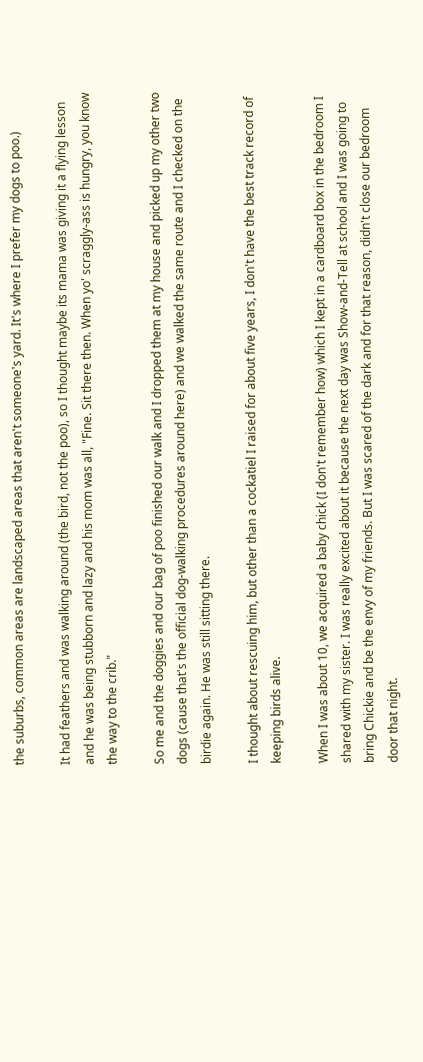the suburbs, common areas are landscaped areas that aren't someone's yard. It's where I prefer my dogs to poo.)

It had feathers and was walking around (the bird, not the poo), so I thought maybe its mama was giving it a flying lesson and he was being stubborn and lazy and his mom was all, "Fine. Sit there then. When yo' scraggly-ass is hungry, you know the way to the crib."

So me and the doggies and our bag of poo finished our walk and I dropped them at my house and picked up my other two dogs (cause that's the official dog-walking procedures around here) and we walked the same route and I checked on the birdie again. He was still sitting there.

I thought about rescuing him, but other than a cockatiel I raised for about five years, I don't have the best track record of keeping birds alive.

When I was about 10, we acquired a baby chick (I don't remember how) which I kept in a cardboard box in the bedroom I shared with my sister. I was really excited about it because the next day was Show-and-Tell at school and I was going to bring Chickie and be the envy of my friends. But I was scared of the dark and for that reason, didn't close our bedroom door that night.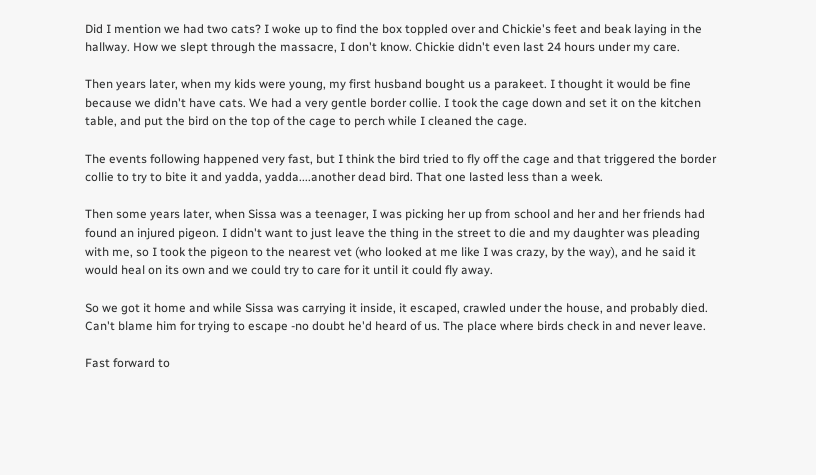Did I mention we had two cats? I woke up to find the box toppled over and Chickie's feet and beak laying in the hallway. How we slept through the massacre, I don't know. Chickie didn't even last 24 hours under my care.

Then years later, when my kids were young, my first husband bought us a parakeet. I thought it would be fine because we didn't have cats. We had a very gentle border collie. I took the cage down and set it on the kitchen table, and put the bird on the top of the cage to perch while I cleaned the cage.

The events following happened very fast, but I think the bird tried to fly off the cage and that triggered the border collie to try to bite it and yadda, yadda....another dead bird. That one lasted less than a week.

Then some years later, when Sissa was a teenager, I was picking her up from school and her and her friends had found an injured pigeon. I didn't want to just leave the thing in the street to die and my daughter was pleading with me, so I took the pigeon to the nearest vet (who looked at me like I was crazy, by the way), and he said it would heal on its own and we could try to care for it until it could fly away.

So we got it home and while Sissa was carrying it inside, it escaped, crawled under the house, and probably died. Can't blame him for trying to escape -no doubt he'd heard of us. The place where birds check in and never leave.

Fast forward to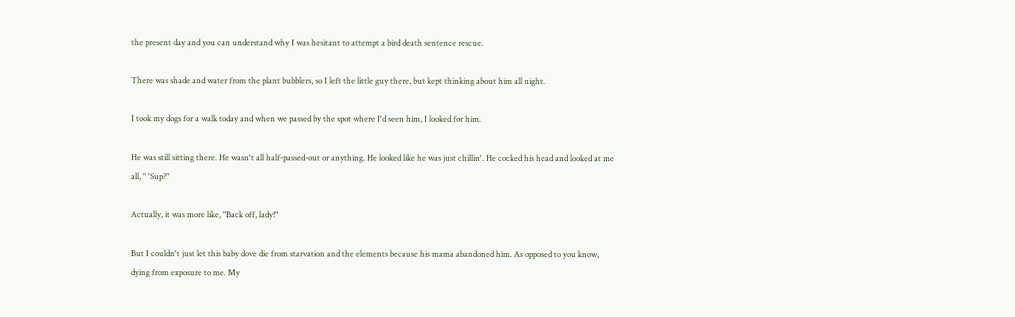the present day and you can understand why I was hesitant to attempt a bird death sentence rescue.

There was shade and water from the plant bubblers, so I left the little guy there, but kept thinking about him all night.

I took my dogs for a walk today and when we passed by the spot where I'd seen him, I looked for him.

He was still sitting there. He wasn't all half-passed-out or anything. He looked like he was just chillin'. He cocked his head and looked at me all, " 'Sup?"

Actually, it was more like, "Back off, lady!"

But I couldn't just let this baby dove die from starvation and the elements because his mama abandoned him. As opposed to you know, dying from exposure to me. My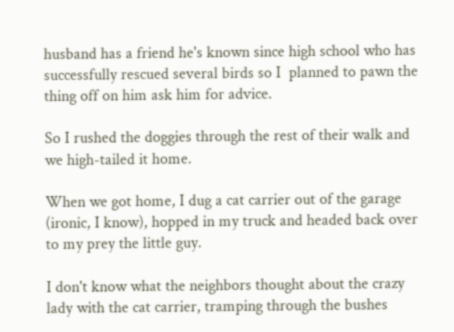husband has a friend he's known since high school who has successfully rescued several birds so I  planned to pawn the thing off on him ask him for advice.

So I rushed the doggies through the rest of their walk and we high-tailed it home.

When we got home, I dug a cat carrier out of the garage (ironic, I know), hopped in my truck and headed back over to my prey the little guy.

I don't know what the neighbors thought about the crazy lady with the cat carrier, tramping through the bushes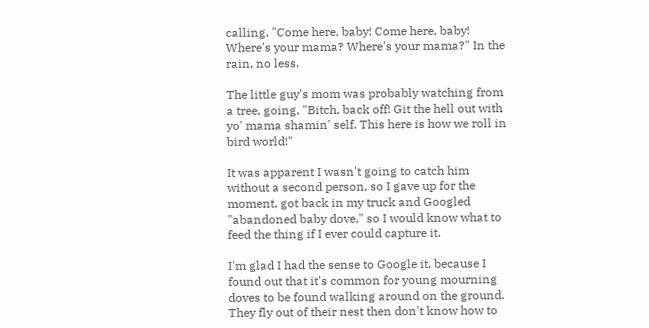calling, "Come here, baby! Come here, baby! Where's your mama? Where's your mama?" In the rain, no less.

The little guy's mom was probably watching from a tree, going, "Bitch, back off! Git the hell out with yo' mama shamin' self. This here is how we roll in bird world!"

It was apparent I wasn't going to catch him without a second person, so I gave up for the moment, got back in my truck and Googled "abandoned baby dove," so I would know what to feed the thing if I ever could capture it.

I'm glad I had the sense to Google it, because I found out that it's common for young mourning doves to be found walking around on the ground. They fly out of their nest then don't know how to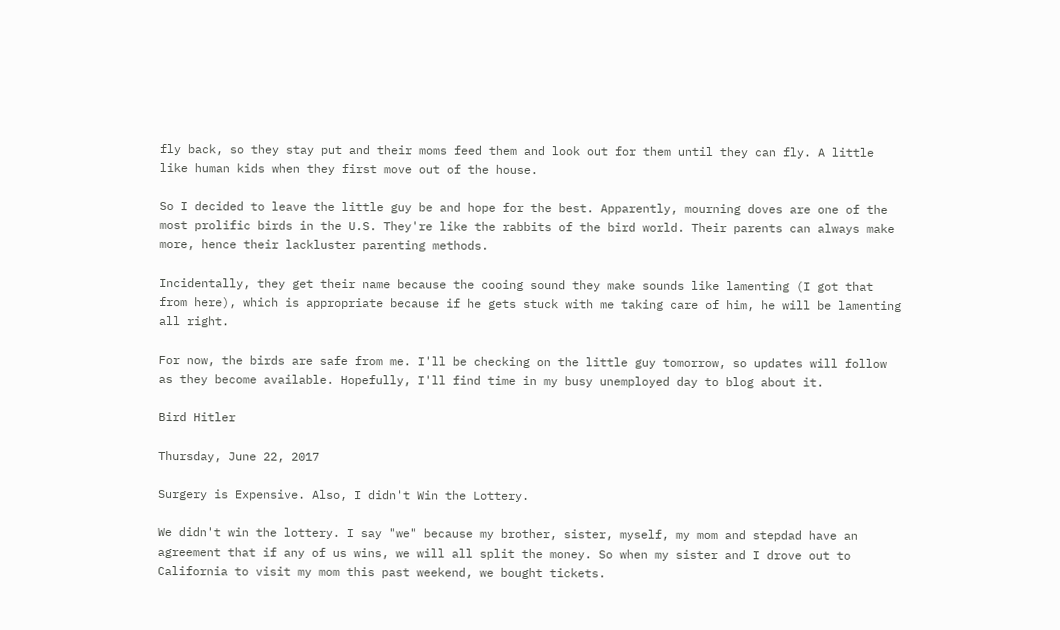fly back, so they stay put and their moms feed them and look out for them until they can fly. A little like human kids when they first move out of the house.

So I decided to leave the little guy be and hope for the best. Apparently, mourning doves are one of the most prolific birds in the U.S. They're like the rabbits of the bird world. Their parents can always make more, hence their lackluster parenting methods.

Incidentally, they get their name because the cooing sound they make sounds like lamenting (I got that from here), which is appropriate because if he gets stuck with me taking care of him, he will be lamenting all right.

For now, the birds are safe from me. I'll be checking on the little guy tomorrow, so updates will follow as they become available. Hopefully, I'll find time in my busy unemployed day to blog about it.

Bird Hitler

Thursday, June 22, 2017

Surgery is Expensive. Also, I didn't Win the Lottery.

We didn't win the lottery. I say "we" because my brother, sister, myself, my mom and stepdad have an agreement that if any of us wins, we will all split the money. So when my sister and I drove out to California to visit my mom this past weekend, we bought tickets.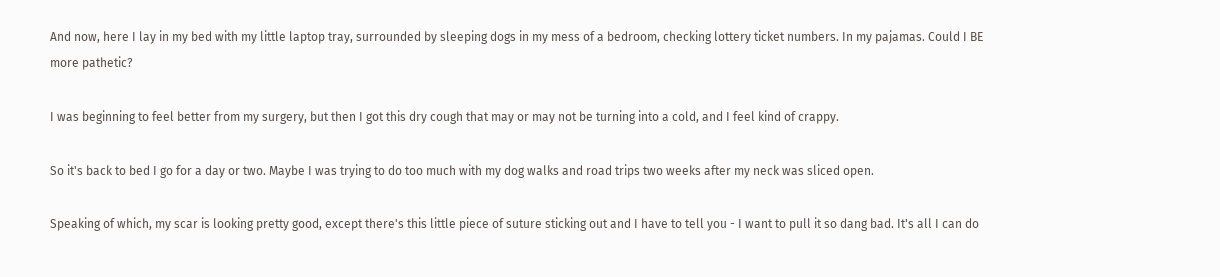And now, here I lay in my bed with my little laptop tray, surrounded by sleeping dogs in my mess of a bedroom, checking lottery ticket numbers. In my pajamas. Could I BE more pathetic?

I was beginning to feel better from my surgery, but then I got this dry cough that may or may not be turning into a cold, and I feel kind of crappy.

So it's back to bed I go for a day or two. Maybe I was trying to do too much with my dog walks and road trips two weeks after my neck was sliced open.

Speaking of which, my scar is looking pretty good, except there's this little piece of suture sticking out and I have to tell you - I want to pull it so dang bad. It's all I can do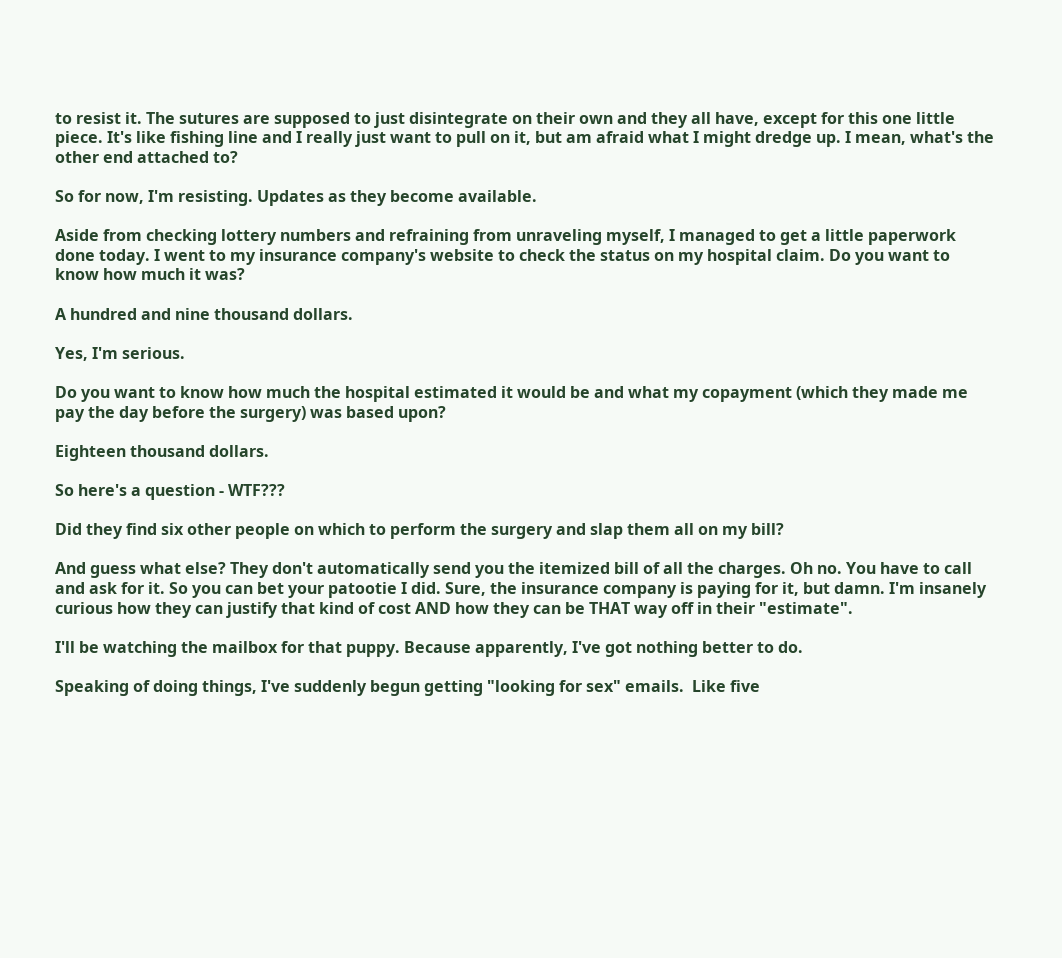to resist it. The sutures are supposed to just disintegrate on their own and they all have, except for this one little piece. It's like fishing line and I really just want to pull on it, but am afraid what I might dredge up. I mean, what's the other end attached to?

So for now, I'm resisting. Updates as they become available.

Aside from checking lottery numbers and refraining from unraveling myself, I managed to get a little paperwork done today. I went to my insurance company's website to check the status on my hospital claim. Do you want to know how much it was?

A hundred and nine thousand dollars.

Yes, I'm serious.

Do you want to know how much the hospital estimated it would be and what my copayment (which they made me pay the day before the surgery) was based upon?

Eighteen thousand dollars.

So here's a question - WTF???

Did they find six other people on which to perform the surgery and slap them all on my bill?

And guess what else? They don't automatically send you the itemized bill of all the charges. Oh no. You have to call and ask for it. So you can bet your patootie I did. Sure, the insurance company is paying for it, but damn. I'm insanely curious how they can justify that kind of cost AND how they can be THAT way off in their "estimate".

I'll be watching the mailbox for that puppy. Because apparently, I've got nothing better to do.

Speaking of doing things, I've suddenly begun getting "looking for sex" emails.  Like five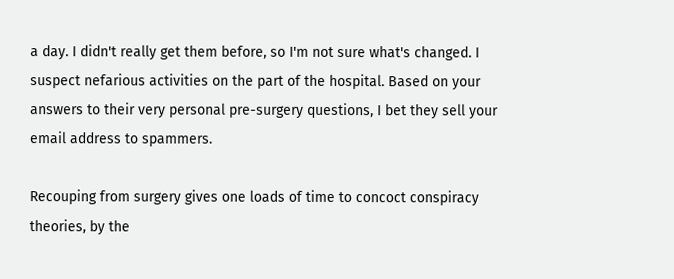a day. I didn't really get them before, so I'm not sure what's changed. I suspect nefarious activities on the part of the hospital. Based on your answers to their very personal pre-surgery questions, I bet they sell your email address to spammers.

Recouping from surgery gives one loads of time to concoct conspiracy theories, by the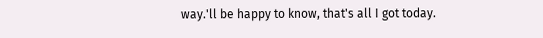way.'ll be happy to know, that's all I got today.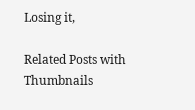Losing it,

Related Posts with Thumbnails